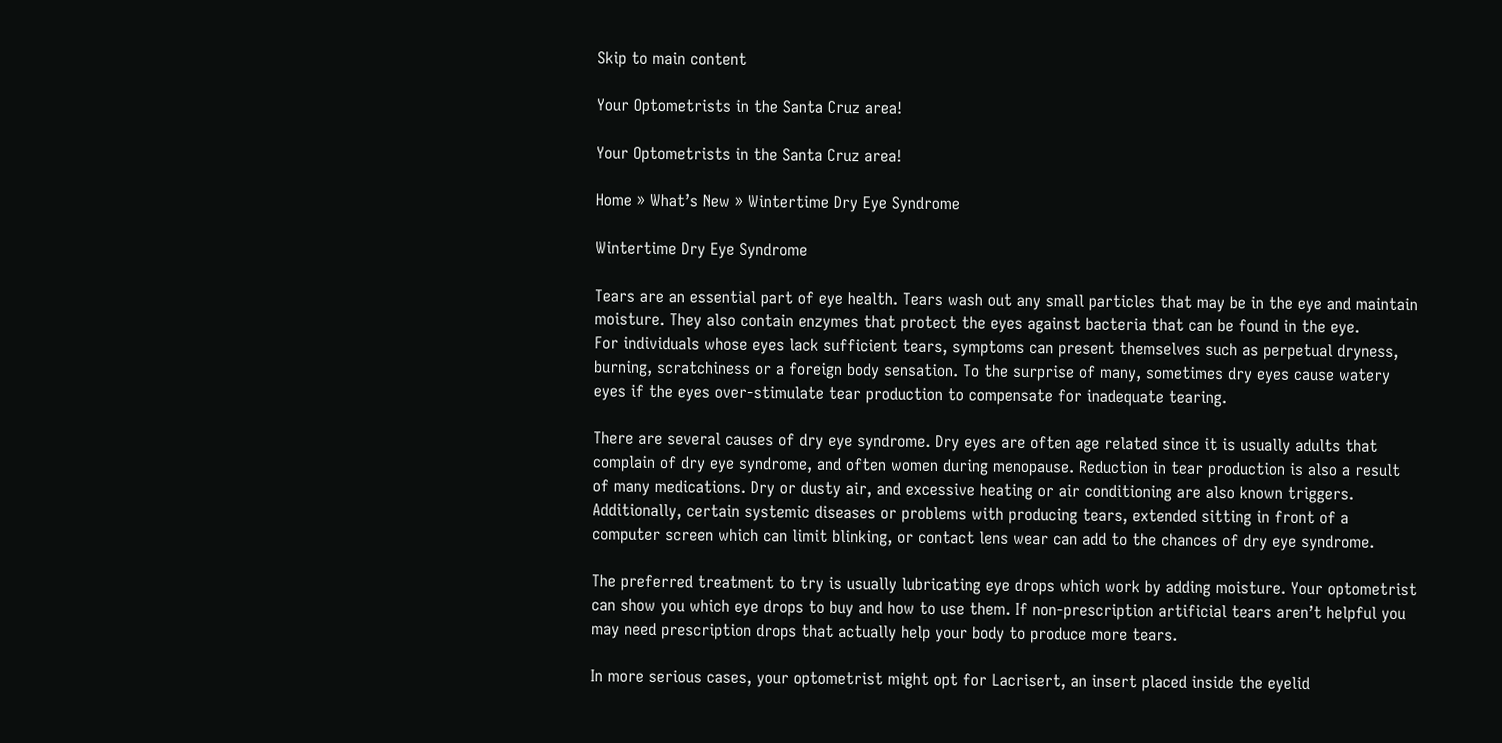Skip to main content

Your Optometrists in the Santa Cruz area!

Your Optometrists in the Santa Cruz area!

Home » What’s New » Wintertime Dry Eye Syndrome

Wintertime Dry Eye Syndrome

Tears are an essential part of eye health. Tears wash out any small particles that may be in the eye and maintain moisture. They also contain enzymes that protect the eyes against bacteria that can be found in the eye.
For individuals whose eyes lack sufficient tears, symptoms can present themselves such as perpetual dryness, burning, scratchiness or a foreign body sensation. To the surprise of many, sometimes dry eyes cause watery eyes if the eyes over-stimulate tear production to compensate for inadequate tearing.

There are several causes of dry eye syndrome. Dry eyes are often age related since it is usually adults that complain of dry eye syndrome, and often women during menopause. Reduction in tear production is also a result of many medications. Dry or dusty air, and excessive heating or air conditioning are also known triggers. Additionally, certain systemic diseases or problems with producing tears, extended sitting in front of a computer screen which can limit blinking, or contact lens wear can add to the chances of dry eye syndrome.

The preferred treatment to try is usually lubricating eye drops which work by adding moisture. Your optometrist can show you which eye drops to buy and how to use them. If non-prescription artificial tears aren’t helpful you may need prescription drops that actually help your body to produce more tears.

In more serious cases, your optometrist might opt for Lacrisert, an insert placed inside the eyelid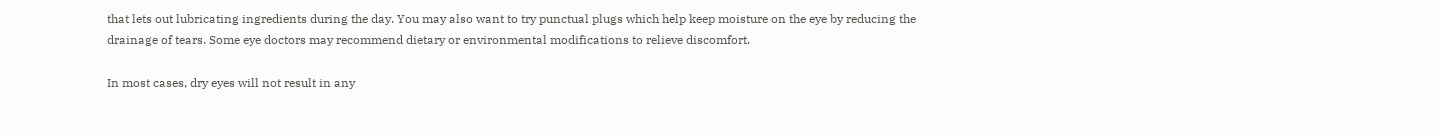that lets out lubricating ingredients during the day. You may also want to try punctual plugs which help keep moisture on the eye by reducing the drainage of tears. Some eye doctors may recommend dietary or environmental modifications to relieve discomfort.

In most cases, dry eyes will not result in any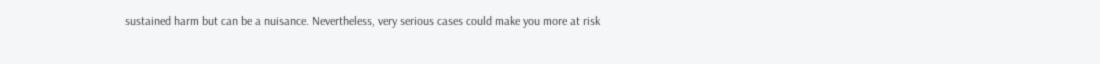sustained harm but can be a nuisance. Nevertheless, very serious cases could make you more at risk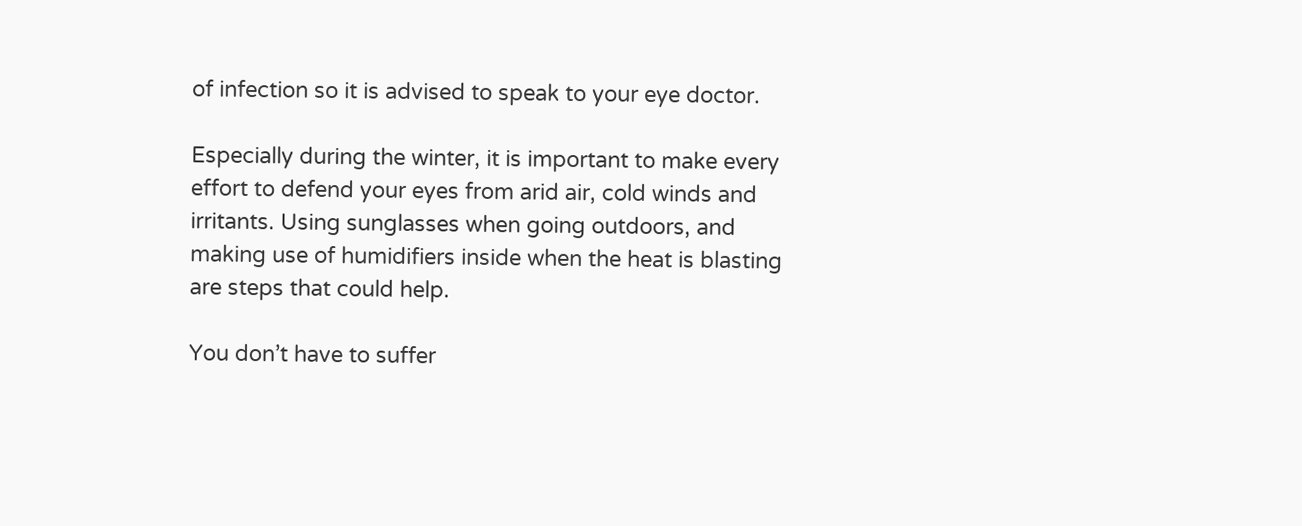of infection so it is advised to speak to your eye doctor.

Especially during the winter, it is important to make every effort to defend your eyes from arid air, cold winds and irritants. Using sunglasses when going outdoors, and making use of humidifiers inside when the heat is blasting are steps that could help.

You don’t have to suffer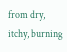from dry, itchy, burning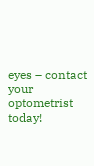eyes – contact your optometrist today!